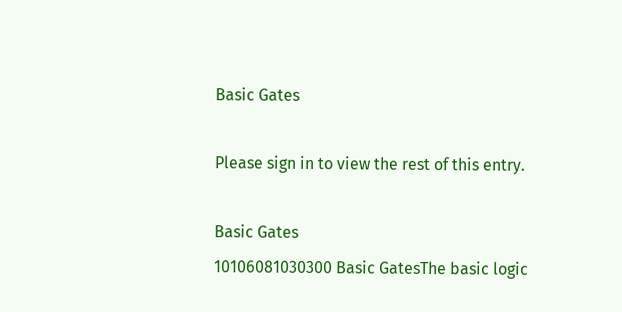Basic Gates

Please sign in to view the rest of this entry.

Basic Gates
10106081030300 Basic GatesThe basic logic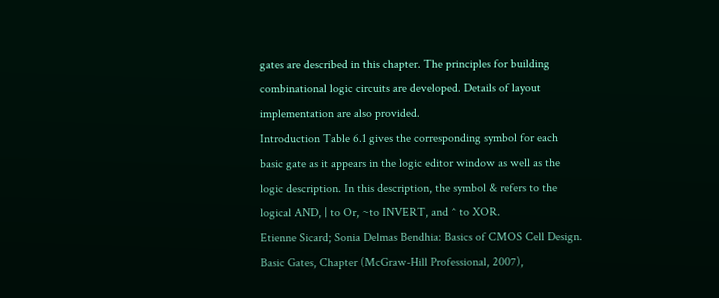gates are described in this chapter. The principles for building combinational logic circuits are developed. Details of layout implementation are also provided.
Introduction Table 6.1 gives the corresponding symbol for each basic gate as it appears in the logic editor window as well as the logic description. In this description, the symbol & refers to the logical AND, | to Or, ~to INVERT, and ^ to XOR.
Etienne Sicard; Sonia Delmas Bendhia: Basics of CMOS Cell Design. Basic Gates, Chapter (McGraw-Hill Professional, 2007),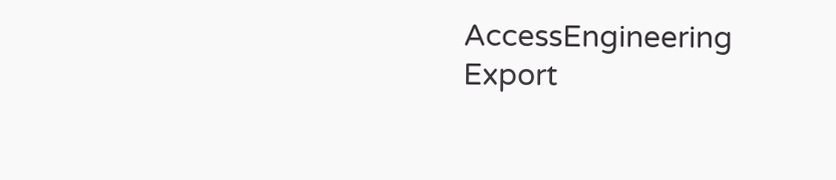AccessEngineering Export